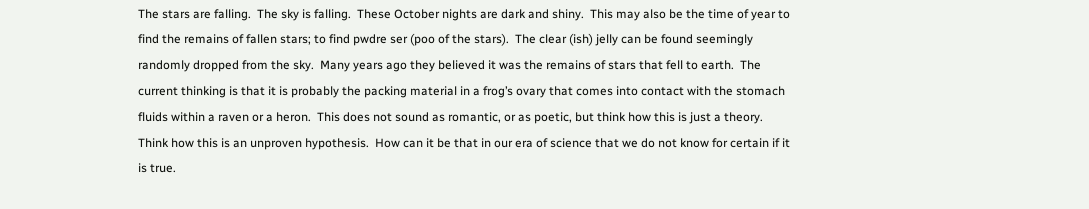The stars are falling.  The sky is falling.  These October nights are dark and shiny.  This may also be the time of year to find the remains of fallen stars; to find pwdre ser (poo of the stars).  The clear (ish) jelly can be found seemingly randomly dropped from the sky.  Many years ago they believed it was the remains of stars that fell to earth.  The current thinking is that it is probably the packing material in a frog’s ovary that comes into contact with the stomach fluids within a raven or a heron.  This does not sound as romantic, or as poetic, but think how this is just a theory.  Think how this is an unproven hypothesis.  How can it be that in our era of science that we do not know for certain if it is true.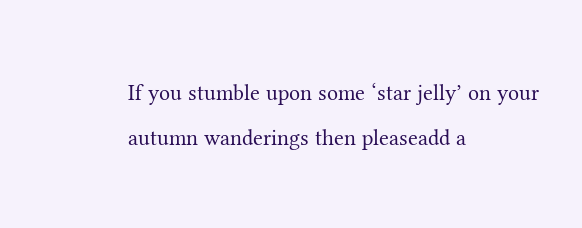If you stumble upon some ‘star jelly’ on your autumn wanderings then pleaseadd a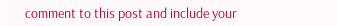comment to this post and include your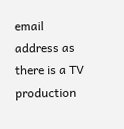email address as there is a TV production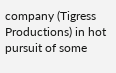company (Tigress Productions) in hot pursuit of some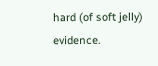hard (of soft jelly) evidence.